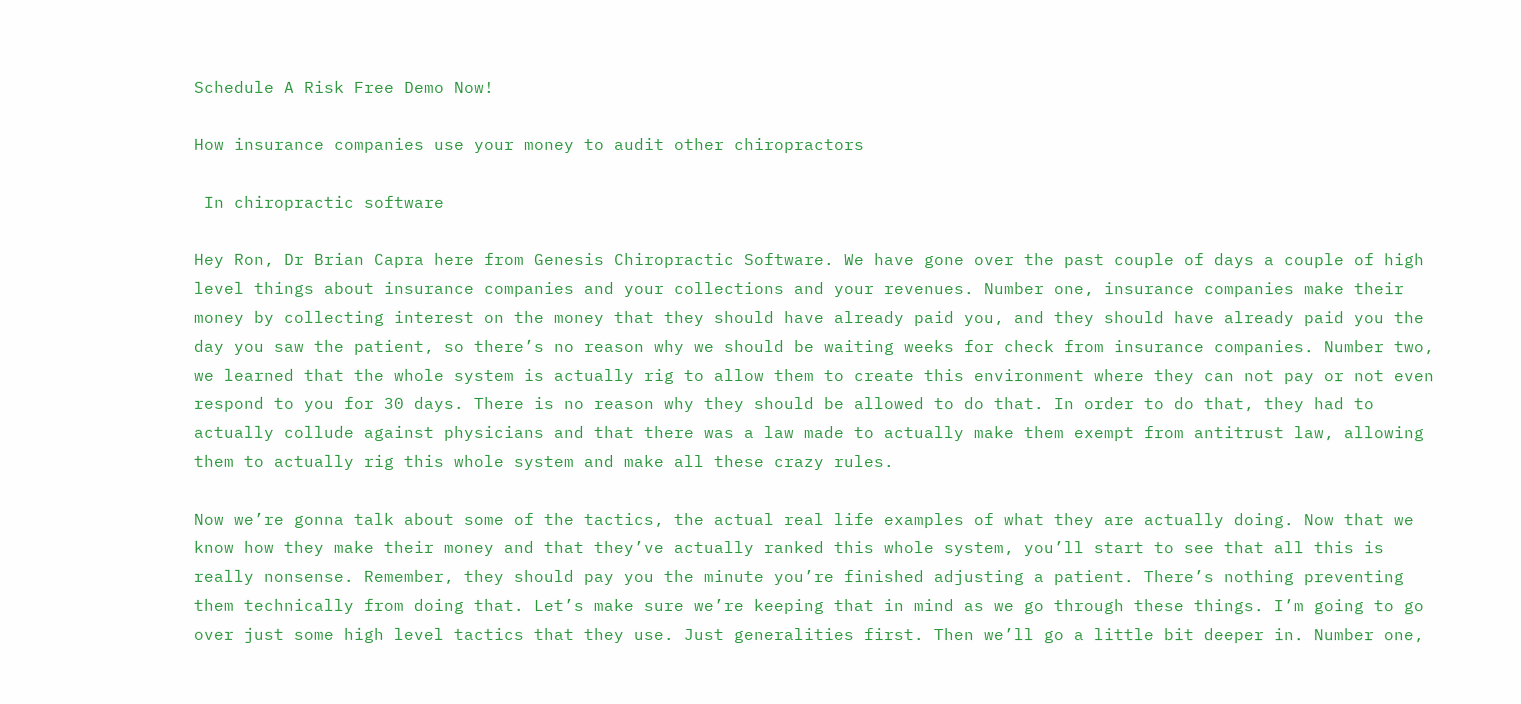Schedule A Risk Free Demo Now!

How insurance companies use your money to audit other chiropractors

 In chiropractic software

Hey Ron, Dr Brian Capra here from Genesis Chiropractic Software. We have gone over the past couple of days a couple of high level things about insurance companies and your collections and your revenues. Number one, insurance companies make their money by collecting interest on the money that they should have already paid you, and they should have already paid you the day you saw the patient, so there’s no reason why we should be waiting weeks for check from insurance companies. Number two, we learned that the whole system is actually rig to allow them to create this environment where they can not pay or not even respond to you for 30 days. There is no reason why they should be allowed to do that. In order to do that, they had to actually collude against physicians and that there was a law made to actually make them exempt from antitrust law, allowing them to actually rig this whole system and make all these crazy rules.

Now we’re gonna talk about some of the tactics, the actual real life examples of what they are actually doing. Now that we know how they make their money and that they’ve actually ranked this whole system, you’ll start to see that all this is really nonsense. Remember, they should pay you the minute you’re finished adjusting a patient. There’s nothing preventing them technically from doing that. Let’s make sure we’re keeping that in mind as we go through these things. I’m going to go over just some high level tactics that they use. Just generalities first. Then we’ll go a little bit deeper in. Number one,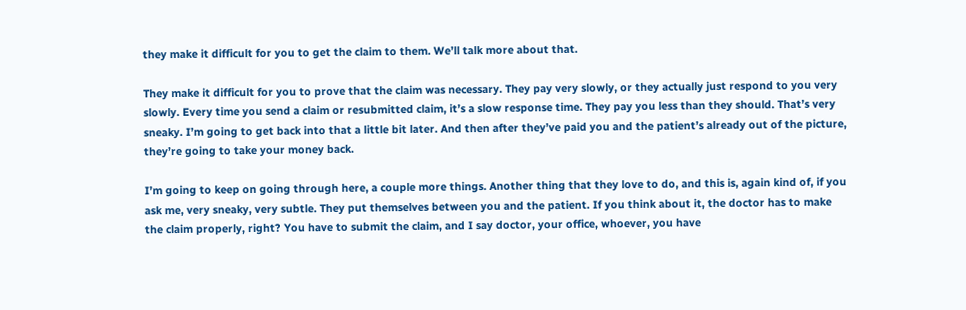they make it difficult for you to get the claim to them. We’ll talk more about that.

They make it difficult for you to prove that the claim was necessary. They pay very slowly, or they actually just respond to you very slowly. Every time you send a claim or resubmitted claim, it’s a slow response time. They pay you less than they should. That’s very sneaky. I’m going to get back into that a little bit later. And then after they’ve paid you and the patient’s already out of the picture, they’re going to take your money back.

I’m going to keep on going through here, a couple more things. Another thing that they love to do, and this is, again kind of, if you ask me, very sneaky, very subtle. They put themselves between you and the patient. If you think about it, the doctor has to make the claim properly, right? You have to submit the claim, and I say doctor, your office, whoever, you have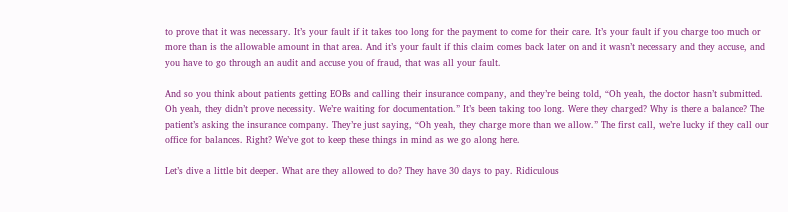to prove that it was necessary. It’s your fault if it takes too long for the payment to come for their care. It’s your fault if you charge too much or more than is the allowable amount in that area. And it’s your fault if this claim comes back later on and it wasn’t necessary and they accuse, and you have to go through an audit and accuse you of fraud, that was all your fault.

And so you think about patients getting EOBs and calling their insurance company, and they’re being told, “Oh yeah, the doctor hasn’t submitted. Oh yeah, they didn’t prove necessity. We’re waiting for documentation.” It’s been taking too long. Were they charged? Why is there a balance? The patient’s asking the insurance company. They’re just saying, “Oh yeah, they charge more than we allow.” The first call, we’re lucky if they call our office for balances. Right? We’ve got to keep these things in mind as we go along here.

Let’s dive a little bit deeper. What are they allowed to do? They have 30 days to pay. Ridiculous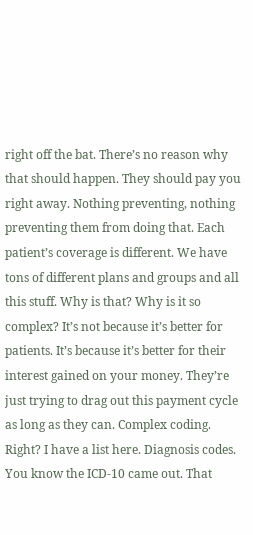right off the bat. There’s no reason why that should happen. They should pay you right away. Nothing preventing, nothing preventing them from doing that. Each patient’s coverage is different. We have tons of different plans and groups and all this stuff. Why is that? Why is it so complex? It’s not because it’s better for patients. It’s because it’s better for their interest gained on your money. They’re just trying to drag out this payment cycle as long as they can. Complex coding. Right? I have a list here. Diagnosis codes. You know the ICD-10 came out. That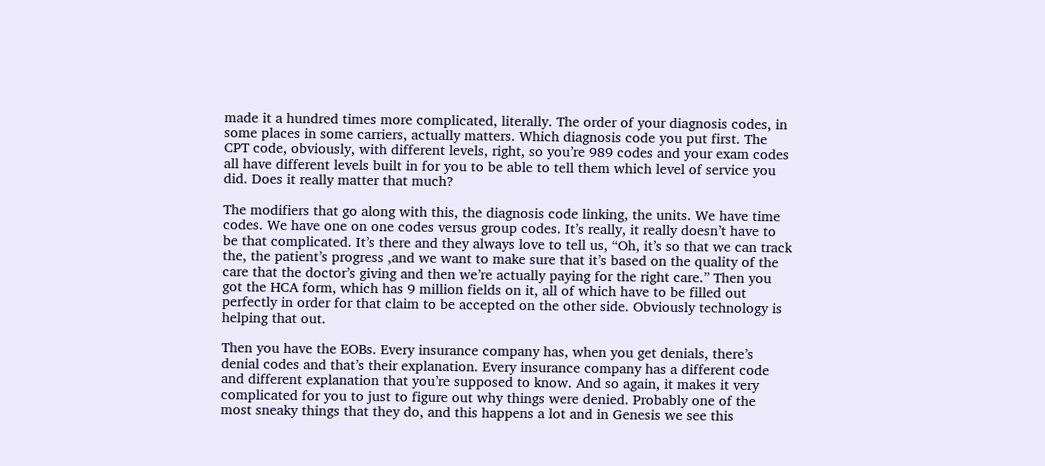made it a hundred times more complicated, literally. The order of your diagnosis codes, in some places in some carriers, actually matters. Which diagnosis code you put first. The CPT code, obviously, with different levels, right, so you’re 989 codes and your exam codes all have different levels built in for you to be able to tell them which level of service you did. Does it really matter that much?

The modifiers that go along with this, the diagnosis code linking, the units. We have time codes. We have one on one codes versus group codes. It’s really, it really doesn’t have to be that complicated. It’s there and they always love to tell us, “Oh, it’s so that we can track the, the patient’s progress ,and we want to make sure that it’s based on the quality of the care that the doctor’s giving and then we’re actually paying for the right care.” Then you got the HCA form, which has 9 million fields on it, all of which have to be filled out perfectly in order for that claim to be accepted on the other side. Obviously technology is helping that out.

Then you have the EOBs. Every insurance company has, when you get denials, there’s denial codes and that’s their explanation. Every insurance company has a different code and different explanation that you’re supposed to know. And so again, it makes it very complicated for you to just to figure out why things were denied. Probably one of the most sneaky things that they do, and this happens a lot and in Genesis we see this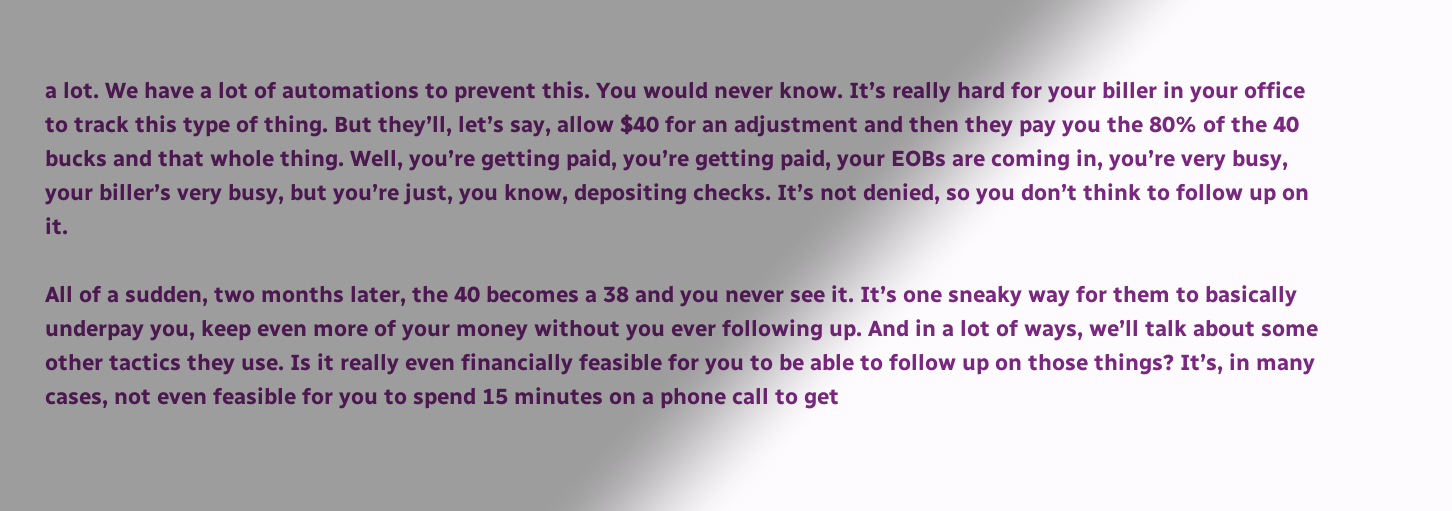a lot. We have a lot of automations to prevent this. You would never know. It’s really hard for your biller in your office to track this type of thing. But they’ll, let’s say, allow $40 for an adjustment and then they pay you the 80% of the 40 bucks and that whole thing. Well, you’re getting paid, you’re getting paid, your EOBs are coming in, you’re very busy, your biller’s very busy, but you’re just, you know, depositing checks. It’s not denied, so you don’t think to follow up on it.

All of a sudden, two months later, the 40 becomes a 38 and you never see it. It’s one sneaky way for them to basically underpay you, keep even more of your money without you ever following up. And in a lot of ways, we’ll talk about some other tactics they use. Is it really even financially feasible for you to be able to follow up on those things? It’s, in many cases, not even feasible for you to spend 15 minutes on a phone call to get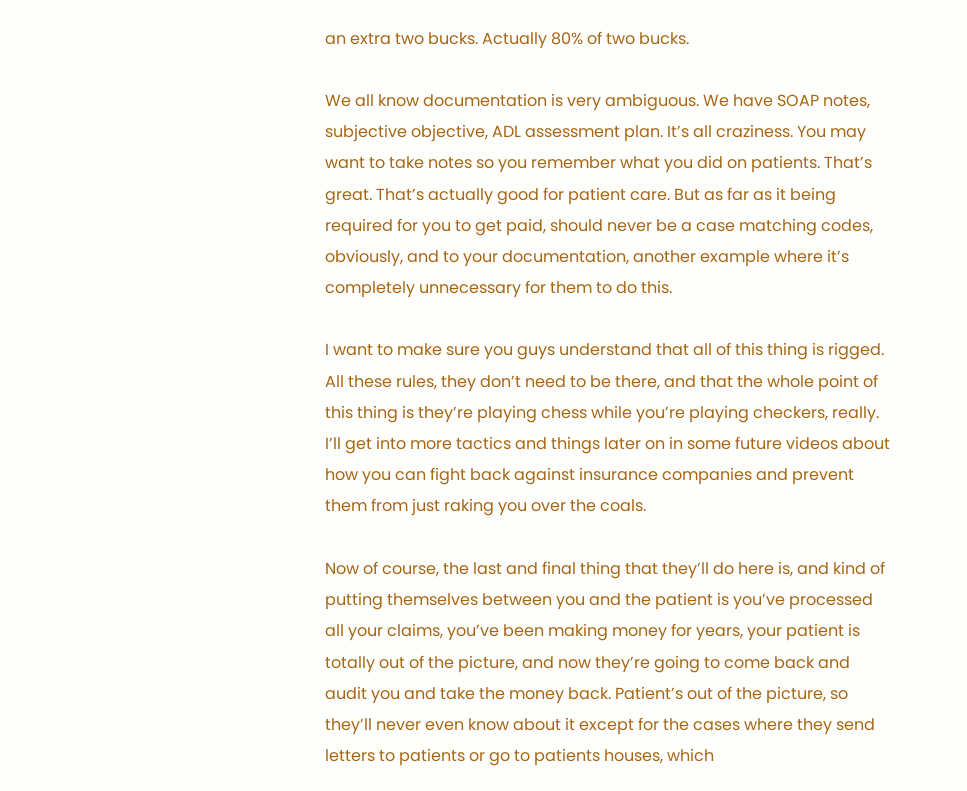an extra two bucks. Actually 80% of two bucks.

We all know documentation is very ambiguous. We have SOAP notes, subjective objective, ADL assessment plan. It’s all craziness. You may want to take notes so you remember what you did on patients. That’s great. That’s actually good for patient care. But as far as it being required for you to get paid, should never be a case matching codes, obviously, and to your documentation, another example where it’s completely unnecessary for them to do this.

I want to make sure you guys understand that all of this thing is rigged. All these rules, they don’t need to be there, and that the whole point of this thing is they’re playing chess while you’re playing checkers, really. I’ll get into more tactics and things later on in some future videos about how you can fight back against insurance companies and prevent them from just raking you over the coals.

Now of course, the last and final thing that they’ll do here is, and kind of putting themselves between you and the patient is you’ve processed all your claims, you’ve been making money for years, your patient is totally out of the picture, and now they’re going to come back and audit you and take the money back. Patient’s out of the picture, so they’ll never even know about it except for the cases where they send letters to patients or go to patients houses, which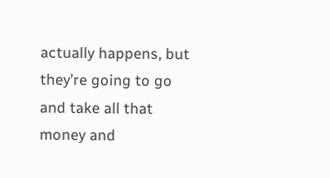actually happens, but they’re going to go and take all that money and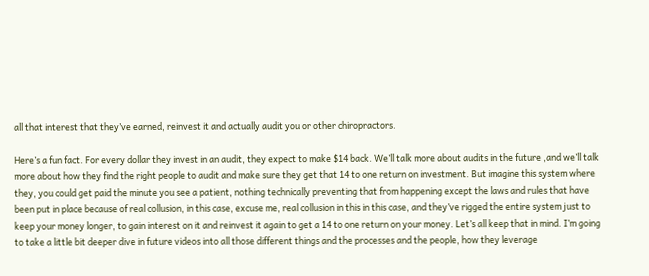all that interest that they’ve earned, reinvest it and actually audit you or other chiropractors.

Here’s a fun fact. For every dollar they invest in an audit, they expect to make $14 back. We’ll talk more about audits in the future ,and we’ll talk more about how they find the right people to audit and make sure they get that 14 to one return on investment. But imagine this system where they, you could get paid the minute you see a patient, nothing technically preventing that from happening except the laws and rules that have been put in place because of real collusion, in this case, excuse me, real collusion in this in this case, and they’ve rigged the entire system just to keep your money longer, to gain interest on it and reinvest it again to get a 14 to one return on your money. Let’s all keep that in mind. I’m going to take a little bit deeper dive in future videos into all those different things and the processes and the people, how they leverage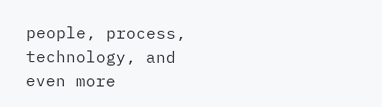people, process, technology, and even more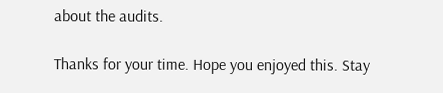about the audits.

Thanks for your time. Hope you enjoyed this. Stay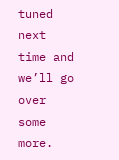tuned next time and we’ll go over some more.